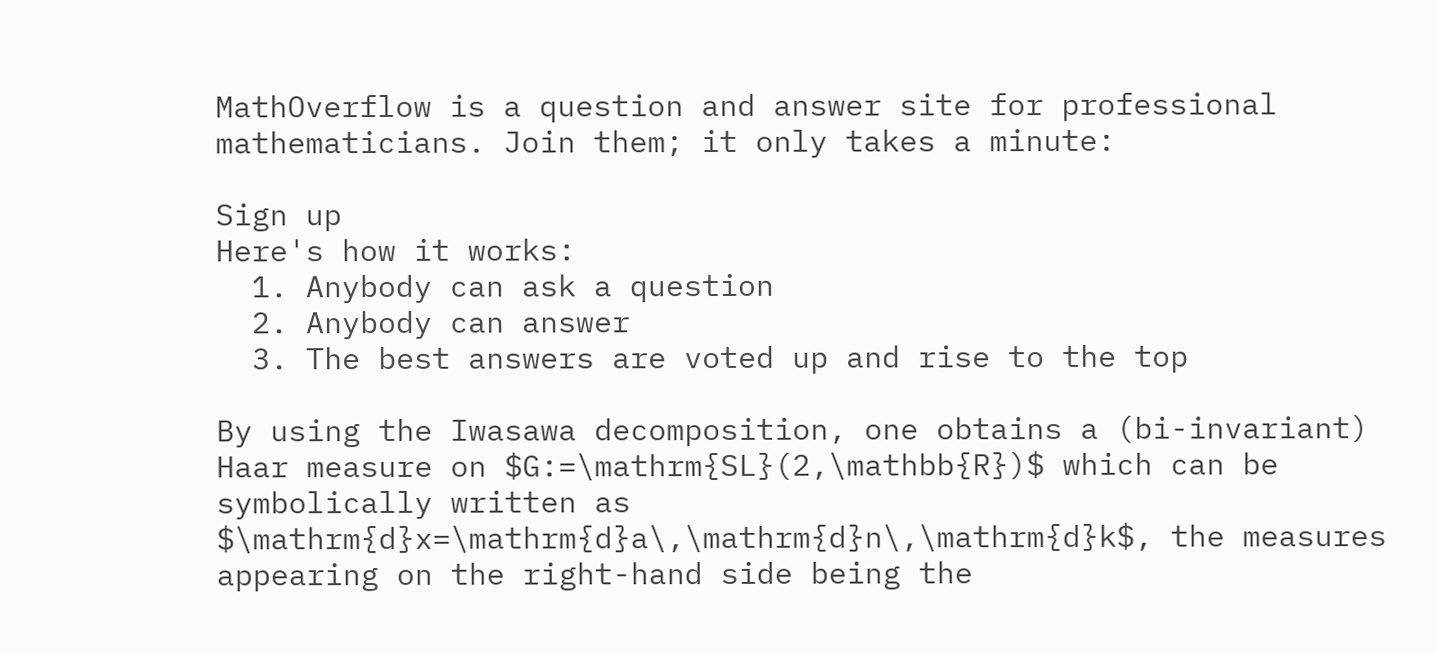MathOverflow is a question and answer site for professional mathematicians. Join them; it only takes a minute:

Sign up
Here's how it works:
  1. Anybody can ask a question
  2. Anybody can answer
  3. The best answers are voted up and rise to the top

By using the Iwasawa decomposition, one obtains a (bi-invariant) Haar measure on $G:=\mathrm{SL}(2,\mathbb{R})$ which can be symbolically written as $\mathrm{d}x=\mathrm{d}a\,\mathrm{d}n\,\mathrm{d}k$, the measures appearing on the right-hand side being the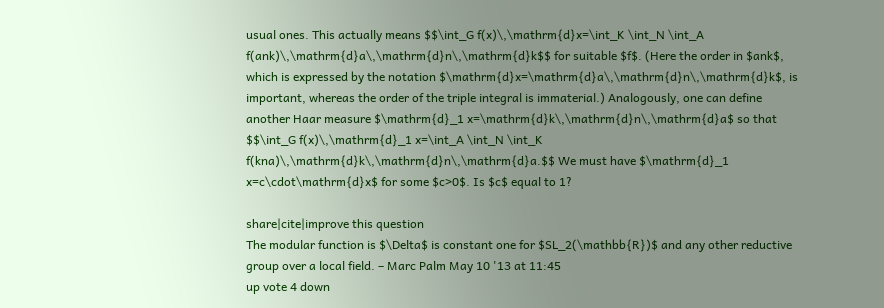usual ones. This actually means $$\int_G f(x)\,\mathrm{d}x=\int_K \int_N \int_A f(ank)\,\mathrm{d}a\,\mathrm{d}n\,\mathrm{d}k$$ for suitable $f$. (Here the order in $ank$, which is expressed by the notation $\mathrm{d}x=\mathrm{d}a\,\mathrm{d}n\,\mathrm{d}k$, is important, whereas the order of the triple integral is immaterial.) Analogously, one can define another Haar measure $\mathrm{d}_1 x=\mathrm{d}k\,\mathrm{d}n\,\mathrm{d}a$ so that $$\int_G f(x)\,\mathrm{d}_1 x=\int_A \int_N \int_K f(kna)\,\mathrm{d}k\,\mathrm{d}n\,\mathrm{d}a.$$ We must have $\mathrm{d}_1 x=c\cdot\mathrm{d}x$ for some $c>0$. Is $c$ equal to 1?

share|cite|improve this question
The modular function is $\Delta$ is constant one for $SL_2(\mathbb{R})$ and any other reductive group over a local field. – Marc Palm May 10 '13 at 11:45
up vote 4 down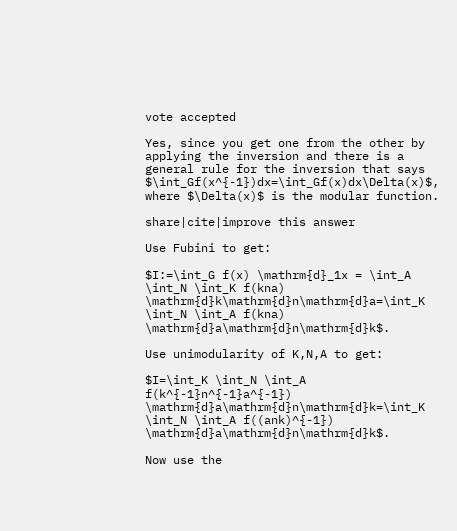vote accepted

Yes, since you get one from the other by applying the inversion and there is a general rule for the inversion that says $\int_Gf(x^{-1})dx=\int_Gf(x)dx\Delta(x)$, where $\Delta(x)$ is the modular function.

share|cite|improve this answer

Use Fubini to get:

$I:=\int_G f(x) \mathrm{d}_1x = \int_A \int_N \int_K f(kna) \mathrm{d}k\mathrm{d}n\mathrm{d}a=\int_K \int_N \int_A f(kna) \mathrm{d}a\mathrm{d}n\mathrm{d}k$.

Use unimodularity of K,N,A to get:

$I=\int_K \int_N \int_A f(k^{-1}n^{-1}a^{-1}) \mathrm{d}a\mathrm{d}n\mathrm{d}k=\int_K \int_N \int_A f((ank)^{-1}) \mathrm{d}a\mathrm{d}n\mathrm{d}k$.

Now use the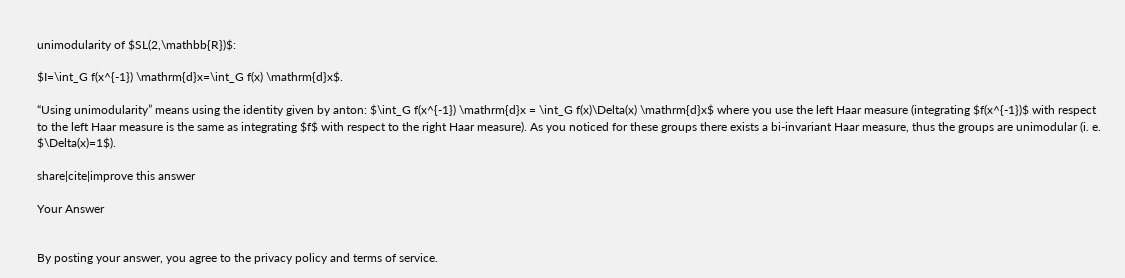unimodularity of $SL(2,\mathbb{R})$:

$I=\int_G f(x^{-1}) \mathrm{d}x=\int_G f(x) \mathrm{d}x$.

“Using unimodularity” means using the identity given by anton: $\int_G f(x^{-1}) \mathrm{d}x = \int_G f(x)\Delta(x) \mathrm{d}x$ where you use the left Haar measure (integrating $f(x^{-1})$ with respect to the left Haar measure is the same as integrating $f$ with respect to the right Haar measure). As you noticed for these groups there exists a bi-invariant Haar measure, thus the groups are unimodular (i. e. $\Delta(x)=1$).

share|cite|improve this answer

Your Answer


By posting your answer, you agree to the privacy policy and terms of service.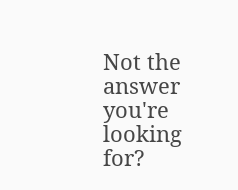Not the answer you're looking for?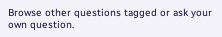Browse other questions tagged or ask your own question.